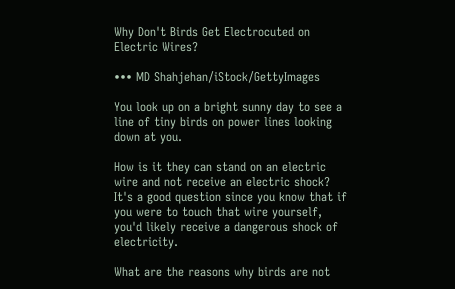Why Don't Birds Get Electrocuted on Electric Wires?

••• MD Shahjehan/iStock/GettyImages

You look up on a bright sunny day to see a line of tiny birds on power lines looking down at you.

How is it they can stand on an electric wire and not receive an electric shock? It's a good question since you know that if you were to touch that wire yourself, you'd likely receive a dangerous shock of electricity.

What are the reasons why birds are not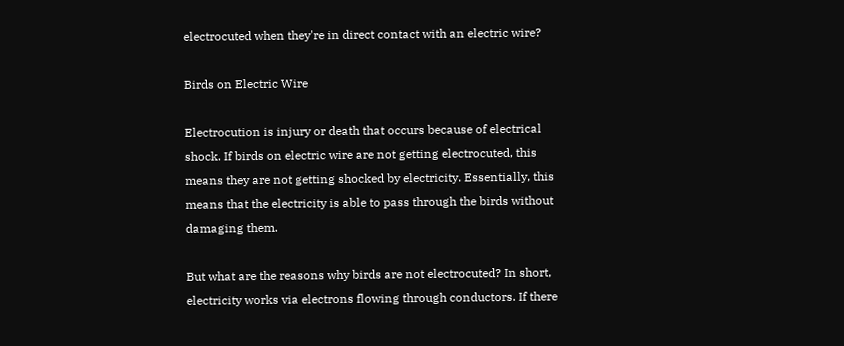electrocuted when they're in direct contact with an electric wire?

Birds on Electric Wire

Electrocution is injury or death that occurs because of electrical shock. If birds on electric wire are not getting electrocuted, this means they are not getting shocked by electricity. Essentially, this means that the electricity is able to pass through the birds without damaging them.

But what are the reasons why birds are not electrocuted? In short, electricity works via electrons flowing through conductors. If there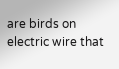are birds on electric wire that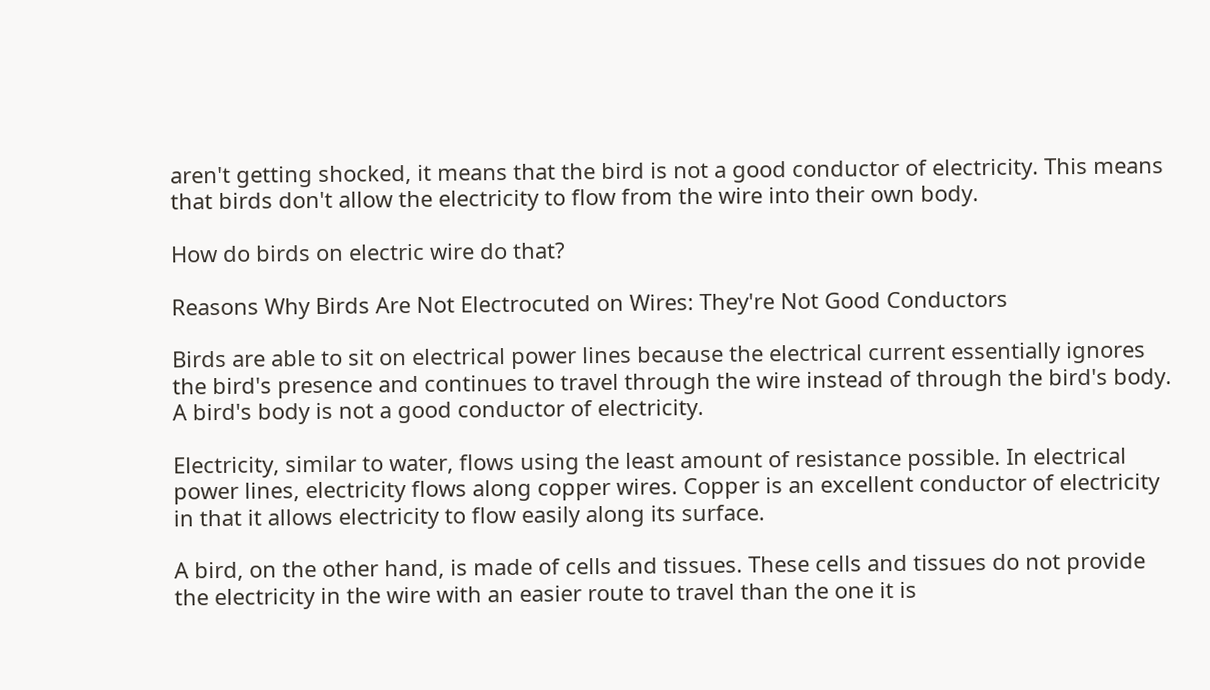aren't getting shocked, it means that the bird is not a good conductor of electricity. This means that birds don't allow the electricity to flow from the wire into their own body.

How do birds on electric wire do that?

Reasons Why Birds Are Not Electrocuted on Wires: They're Not Good Conductors

Birds are able to sit on electrical power lines because the electrical current essentially ignores the bird's presence and continues to travel through the wire instead of through the bird's body. A bird's body is not a good conductor of electricity.

Electricity, similar to water, flows using the least amount of resistance possible. In electrical power lines, electricity flows along copper wires. Copper is an excellent conductor of electricity in that it allows electricity to flow easily along its surface.

A bird, on the other hand, is made of cells and tissues. These cells and tissues do not provide the electricity in the wire with an easier route to travel than the one it is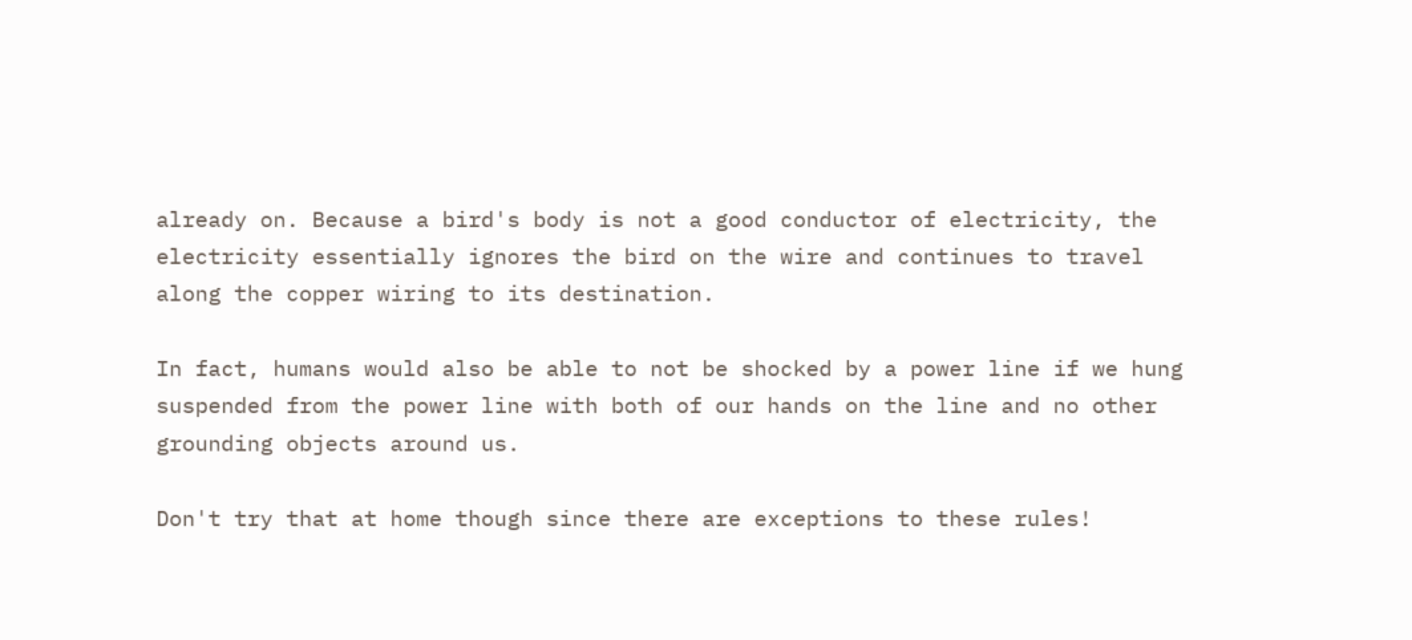already on. Because a bird's body is not a good conductor of electricity, the electricity essentially ignores the bird on the wire and continues to travel along the copper wiring to its destination.

In fact, humans would also be able to not be shocked by a power line if we hung suspended from the power line with both of our hands on the line and no other grounding objects around us.

Don't try that at home though since there are exceptions to these rules!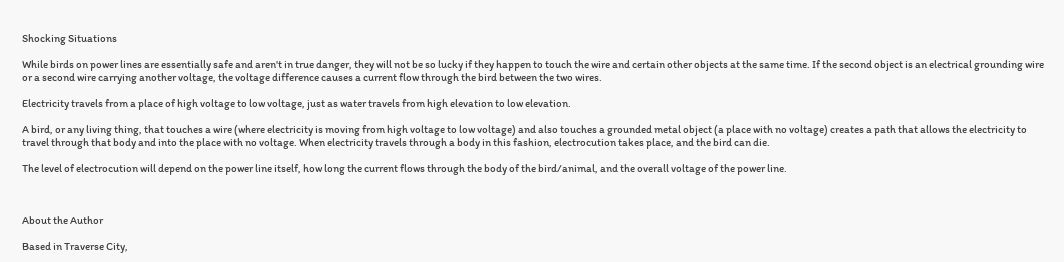Shocking Situations

While birds on power lines are essentially safe and aren't in true danger, they will not be so lucky if they happen to touch the wire and certain other objects at the same time. If the second object is an electrical grounding wire or a second wire carrying another voltage, the voltage difference causes a current flow through the bird between the two wires.

Electricity travels from a place of high voltage to low voltage, just as water travels from high elevation to low elevation.

A bird, or any living thing, that touches a wire (where electricity is moving from high voltage to low voltage) and also touches a grounded metal object (a place with no voltage) creates a path that allows the electricity to travel through that body and into the place with no voltage. When electricity travels through a body in this fashion, electrocution takes place, and the bird can die.

The level of electrocution will depend on the power line itself, how long the current flows through the body of the bird/animal, and the overall voltage of the power line.



About the Author

Based in Traverse City,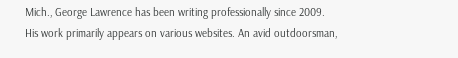Mich., George Lawrence has been writing professionally since 2009. His work primarily appears on various websites. An avid outdoorsman,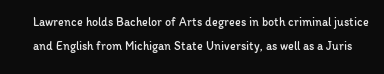Lawrence holds Bachelor of Arts degrees in both criminal justice and English from Michigan State University, as well as a Juris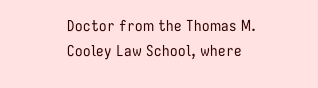Doctor from the Thomas M. Cooley Law School, where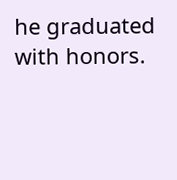he graduated with honors.